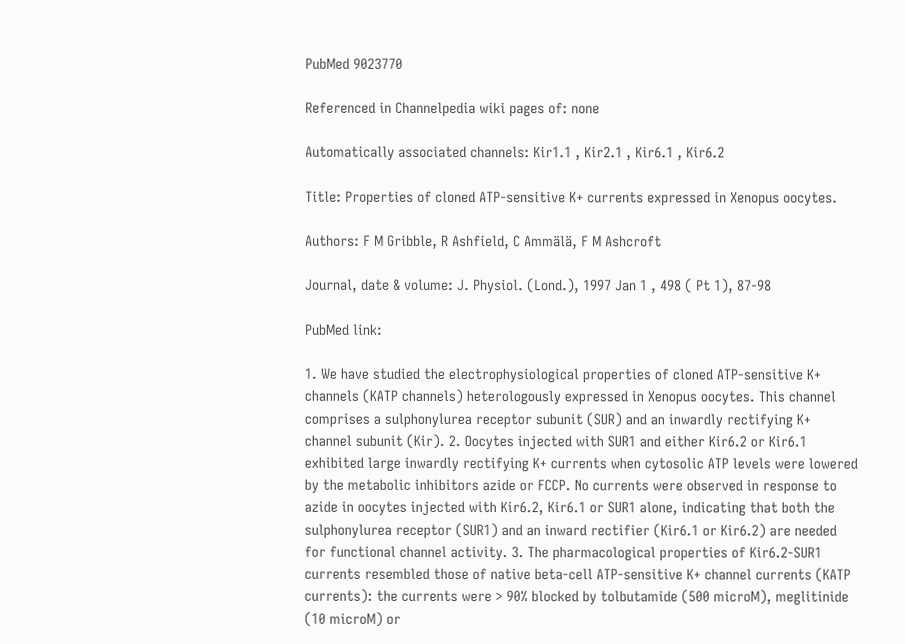PubMed 9023770

Referenced in Channelpedia wiki pages of: none

Automatically associated channels: Kir1.1 , Kir2.1 , Kir6.1 , Kir6.2

Title: Properties of cloned ATP-sensitive K+ currents expressed in Xenopus oocytes.

Authors: F M Gribble, R Ashfield, C Ammälä, F M Ashcroft

Journal, date & volume: J. Physiol. (Lond.), 1997 Jan 1 , 498 ( Pt 1), 87-98

PubMed link:

1. We have studied the electrophysiological properties of cloned ATP-sensitive K+ channels (KATP channels) heterologously expressed in Xenopus oocytes. This channel comprises a sulphonylurea receptor subunit (SUR) and an inwardly rectifying K+ channel subunit (Kir). 2. Oocytes injected with SUR1 and either Kir6.2 or Kir6.1 exhibited large inwardly rectifying K+ currents when cytosolic ATP levels were lowered by the metabolic inhibitors azide or FCCP. No currents were observed in response to azide in oocytes injected with Kir6.2, Kir6.1 or SUR1 alone, indicating that both the sulphonylurea receptor (SUR1) and an inward rectifier (Kir6.1 or Kir6.2) are needed for functional channel activity. 3. The pharmacological properties of Kir6.2-SUR1 currents resembled those of native beta-cell ATP-sensitive K+ channel currents (KATP currents): the currents were > 90% blocked by tolbutamide (500 microM), meglitinide (10 microM) or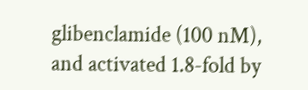glibenclamide (100 nM), and activated 1.8-fold by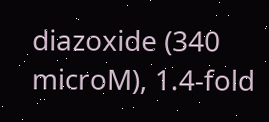diazoxide (340 microM), 1.4-fold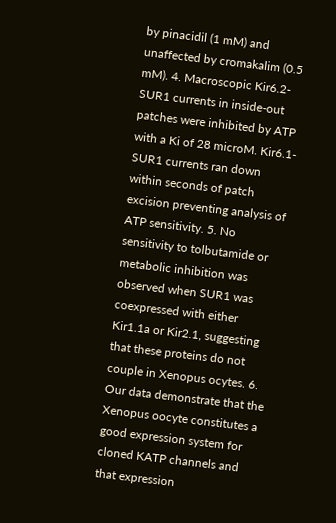by pinacidil (1 mM) and unaffected by cromakalim (0.5 mM). 4. Macroscopic Kir6.2-SUR1 currents in inside-out patches were inhibited by ATP with a Ki of 28 microM. Kir6.1-SUR1 currents ran down within seconds of patch excision preventing analysis of ATP sensitivity. 5. No sensitivity to tolbutamide or metabolic inhibition was observed when SUR1 was coexpressed with either Kir1.1a or Kir2.1, suggesting that these proteins do not couple in Xenopus ocytes. 6. Our data demonstrate that the Xenopus oocyte constitutes a good expression system for cloned KATP channels and that expression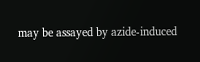may be assayed by azide-induced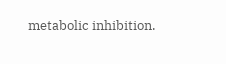metabolic inhibition.